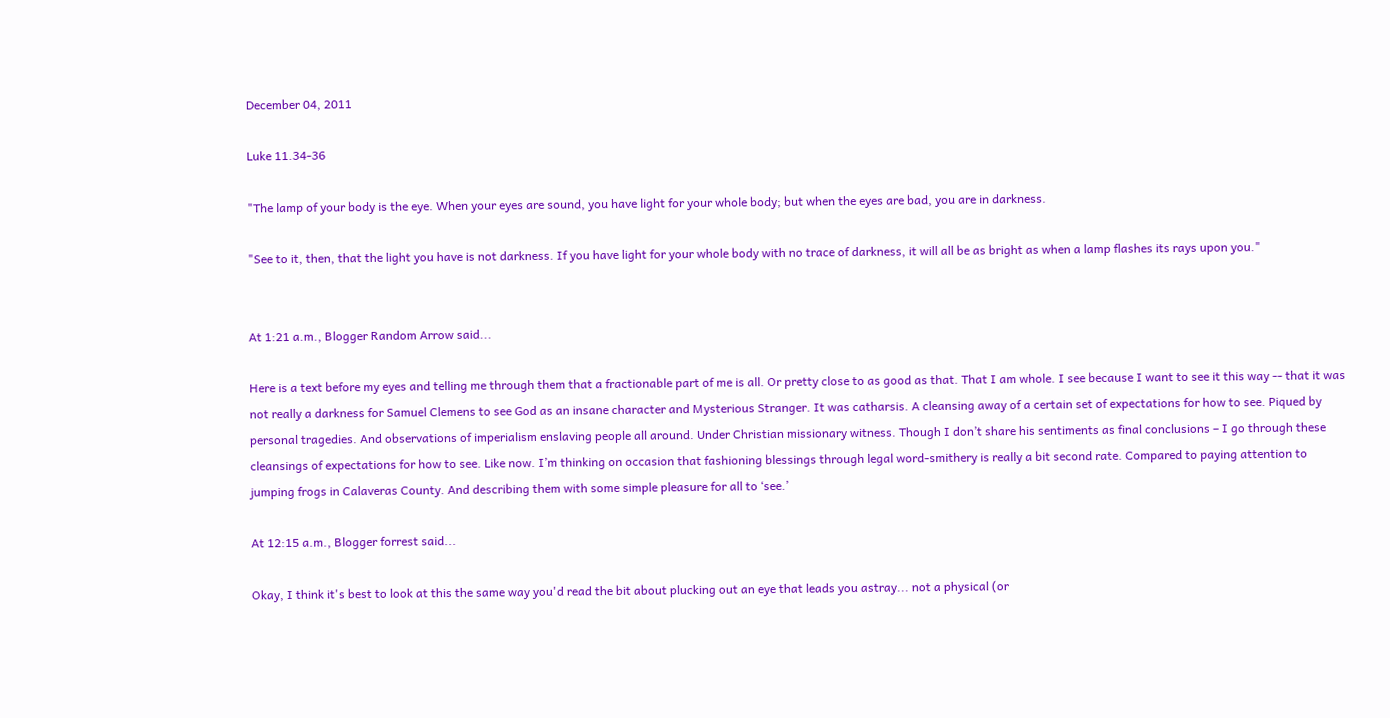December 04, 2011

Luke 11.34-36

"The lamp of your body is the eye. When your eyes are sound, you have light for your whole body; but when the eyes are bad, you are in darkness.

"See to it, then, that the light you have is not darkness. If you have light for your whole body with no trace of darkness, it will all be as bright as when a lamp flashes its rays upon you."


At 1:21 a.m., Blogger Random Arrow said...

Here is a text before my eyes and telling me through them that a fractionable part of me is all. Or pretty close to as good as that. That I am whole. I see because I want to see it this way -- that it was not really a darkness for Samuel Clemens to see God as an insane character and Mysterious Stranger. It was catharsis. A cleansing away of a certain set of expectations for how to see. Piqued by personal tragedies. And observations of imperialism enslaving people all around. Under Christian missionary witness. Though I don’t share his sentiments as final conclusions – I go through these cleansings of expectations for how to see. Like now. I’m thinking on occasion that fashioning blessings through legal word-smithery is really a bit second rate. Compared to paying attention to jumping frogs in Calaveras County. And describing them with some simple pleasure for all to ‘see.’

At 12:15 a.m., Blogger forrest said...

Okay, I think it's best to look at this the same way you'd read the bit about plucking out an eye that leads you astray... not a physical (or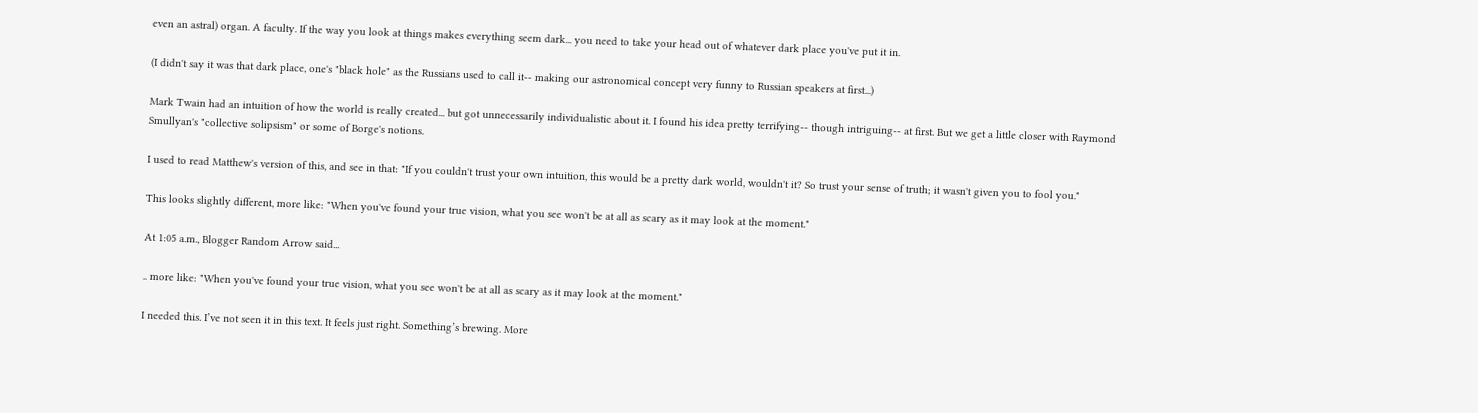even an astral) organ. A faculty. If the way you look at things makes everything seem dark... you need to take your head out of whatever dark place you've put it in.

(I didn't say it was that dark place, one's "black hole" as the Russians used to call it-- making our astronomical concept very funny to Russian speakers at first...)

Mark Twain had an intuition of how the world is really created... but got unnecessarily individualistic about it. I found his idea pretty terrifying-- though intriguing-- at first. But we get a little closer with Raymond Smullyan's "collective solipsism" or some of Borge's notions.

I used to read Matthew's version of this, and see in that: "If you couldn't trust your own intuition, this would be a pretty dark world, wouldn't it? So trust your sense of truth; it wasn't given you to fool you."

This looks slightly different, more like: "When you've found your true vision, what you see won't be at all as scary as it may look at the moment."

At 1:05 a.m., Blogger Random Arrow said...

.. more like: "When you've found your true vision, what you see won't be at all as scary as it may look at the moment."

I needed this. I’ve not seen it in this text. It feels just right. Something’s brewing. More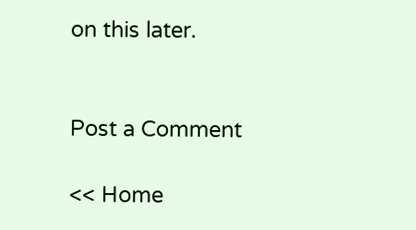on this later.


Post a Comment

<< Home